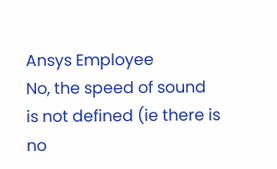Ansys Employee
No, the speed of sound is not defined (ie there is no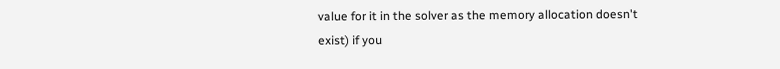value for it in the solver as the memory allocation doesn't exist) if you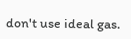don't use ideal gas.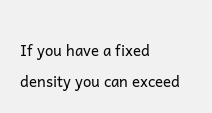If you have a fixed density you can exceed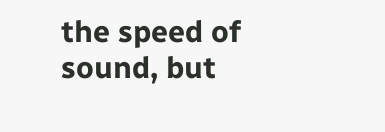the speed of sound, but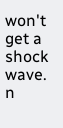won't get a shock wave. n